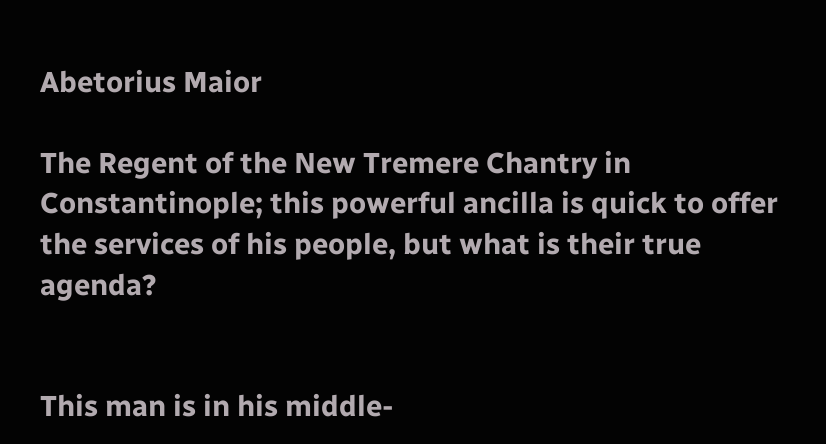Abetorius Maior

The Regent of the New Tremere Chantry in Constantinople; this powerful ancilla is quick to offer the services of his people, but what is their true agenda?


This man is in his middle-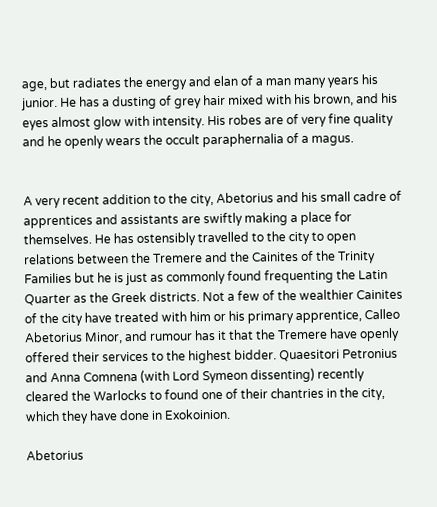age, but radiates the energy and elan of a man many years his junior. He has a dusting of grey hair mixed with his brown, and his eyes almost glow with intensity. His robes are of very fine quality and he openly wears the occult paraphernalia of a magus.


A very recent addition to the city, Abetorius and his small cadre of apprentices and assistants are swiftly making a place for themselves. He has ostensibly travelled to the city to open relations between the Tremere and the Cainites of the Trinity Families but he is just as commonly found frequenting the Latin Quarter as the Greek districts. Not a few of the wealthier Cainites of the city have treated with him or his primary apprentice, Calleo Abetorius Minor, and rumour has it that the Tremere have openly offered their services to the highest bidder. Quaesitori Petronius and Anna Comnena (with Lord Symeon dissenting) recently cleared the Warlocks to found one of their chantries in the city, which they have done in Exokoinion.

Abetorius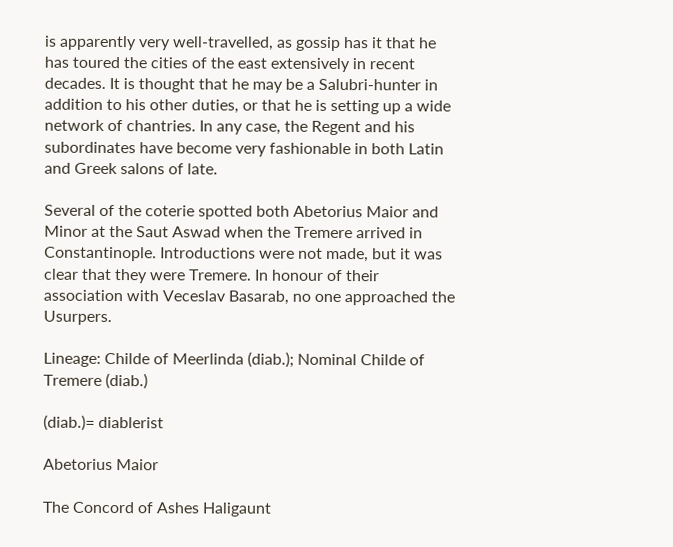is apparently very well-travelled, as gossip has it that he has toured the cities of the east extensively in recent decades. It is thought that he may be a Salubri-hunter in addition to his other duties, or that he is setting up a wide network of chantries. In any case, the Regent and his subordinates have become very fashionable in both Latin and Greek salons of late.

Several of the coterie spotted both Abetorius Maior and Minor at the Saut Aswad when the Tremere arrived in Constantinople. Introductions were not made, but it was clear that they were Tremere. In honour of their association with Veceslav Basarab, no one approached the Usurpers.

Lineage: Childe of Meerlinda (diab.); Nominal Childe of Tremere (diab.)

(diab.)= diablerist

Abetorius Maior

The Concord of Ashes Haligaunt